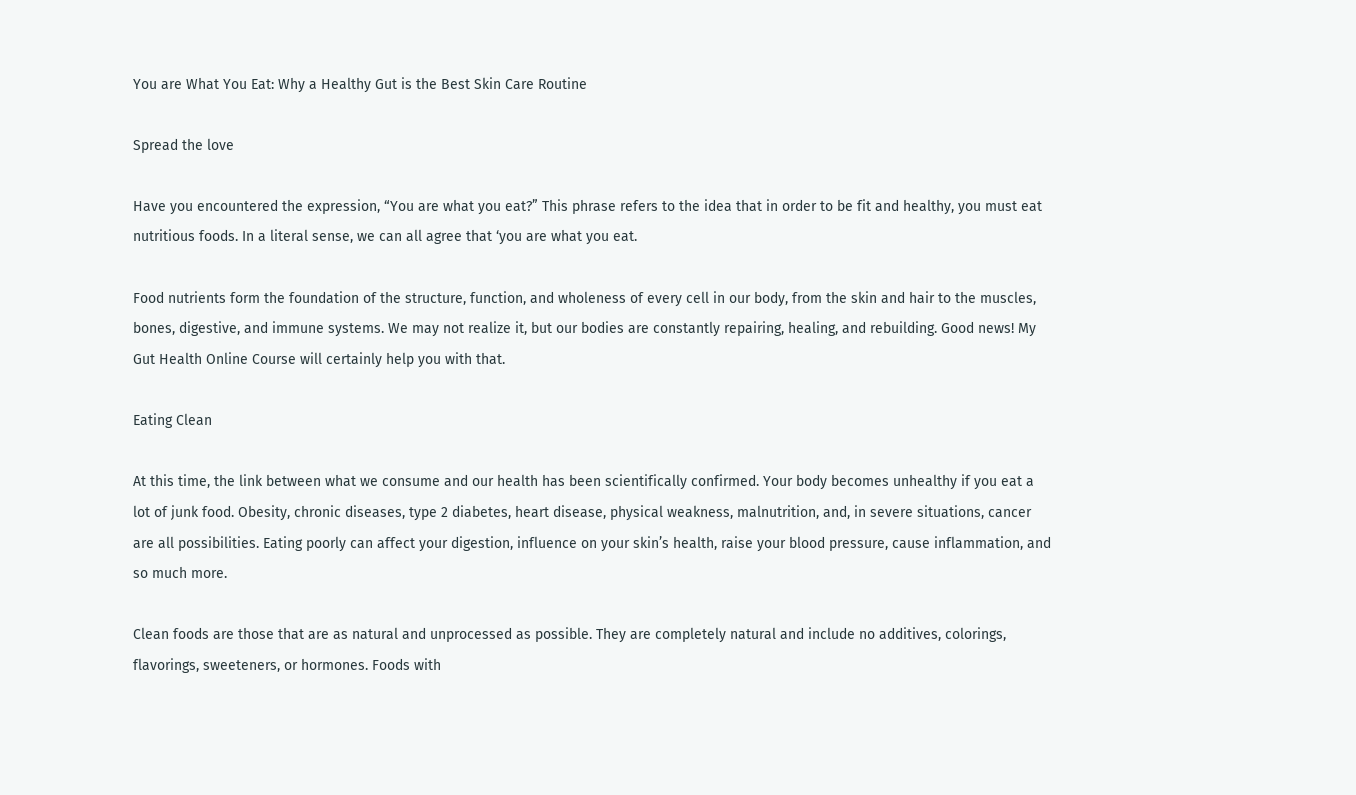You are What You Eat: Why a Healthy Gut is the Best Skin Care Routine

Spread the love

Have you encountered the expression, “You are what you eat?” This phrase refers to the idea that in order to be fit and healthy, you must eat nutritious foods. In a literal sense, we can all agree that ‘you are what you eat.

Food nutrients form the foundation of the structure, function, and wholeness of every cell in our body, from the skin and hair to the muscles, bones, digestive, and immune systems. We may not realize it, but our bodies are constantly repairing, healing, and rebuilding. Good news! My Gut Health Online Course will certainly help you with that.

Eating Clean

At this time, the link between what we consume and our health has been scientifically confirmed. Your body becomes unhealthy if you eat a lot of junk food. Obesity, chronic diseases, type 2 diabetes, heart disease, physical weakness, malnutrition, and, in severe situations, cancer are all possibilities. Eating poorly can affect your digestion, influence on your skin’s health, raise your blood pressure, cause inflammation, and so much more.

Clean foods are those that are as natural and unprocessed as possible. They are completely natural and include no additives, colorings, flavorings, sweeteners, or hormones. Foods with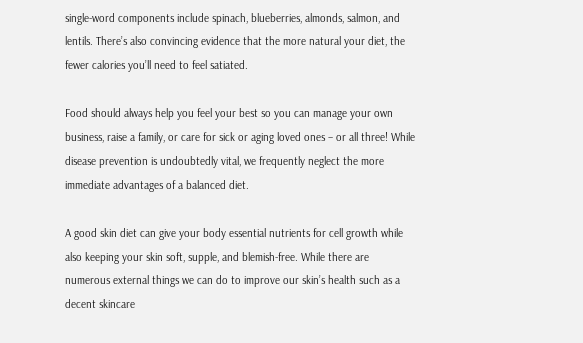single-word components include spinach, blueberries, almonds, salmon, and lentils. There’s also convincing evidence that the more natural your diet, the fewer calories you’ll need to feel satiated.

Food should always help you feel your best so you can manage your own business, raise a family, or care for sick or aging loved ones – or all three! While disease prevention is undoubtedly vital, we frequently neglect the more immediate advantages of a balanced diet.

A good skin diet can give your body essential nutrients for cell growth while also keeping your skin soft, supple, and blemish-free. While there are numerous external things we can do to improve our skin’s health such as a decent skincare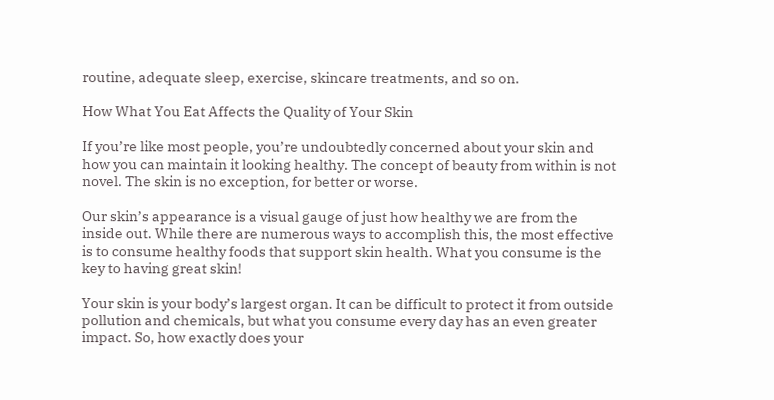routine, adequate sleep, exercise, skincare treatments, and so on.

How What You Eat Affects the Quality of Your Skin

If you’re like most people, you’re undoubtedly concerned about your skin and how you can maintain it looking healthy. The concept of beauty from within is not novel. The skin is no exception, for better or worse.

Our skin’s appearance is a visual gauge of just how healthy we are from the inside out. While there are numerous ways to accomplish this, the most effective is to consume healthy foods that support skin health. What you consume is the key to having great skin!

Your skin is your body’s largest organ. It can be difficult to protect it from outside pollution and chemicals, but what you consume every day has an even greater impact. So, how exactly does your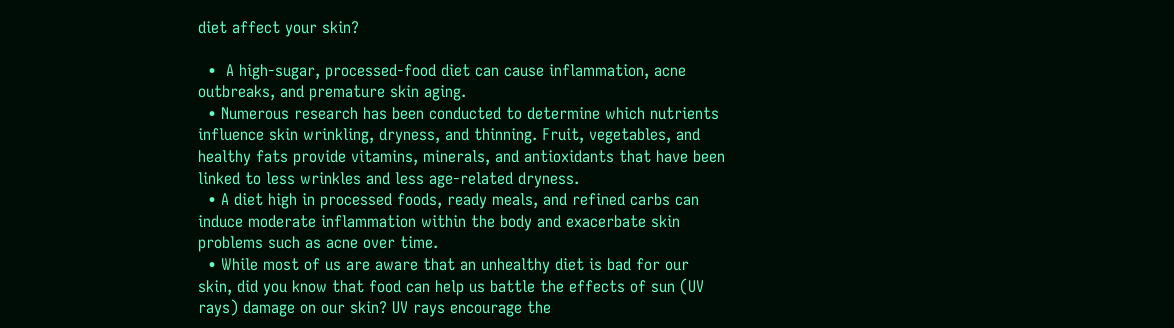diet affect your skin?

  •  A high-sugar, processed-food diet can cause inflammation, acne outbreaks, and premature skin aging.
  • Numerous research has been conducted to determine which nutrients influence skin wrinkling, dryness, and thinning. Fruit, vegetables, and healthy fats provide vitamins, minerals, and antioxidants that have been linked to less wrinkles and less age-related dryness.
  • A diet high in processed foods, ready meals, and refined carbs can induce moderate inflammation within the body and exacerbate skin problems such as acne over time.
  • While most of us are aware that an unhealthy diet is bad for our skin, did you know that food can help us battle the effects of sun (UV rays) damage on our skin? UV rays encourage the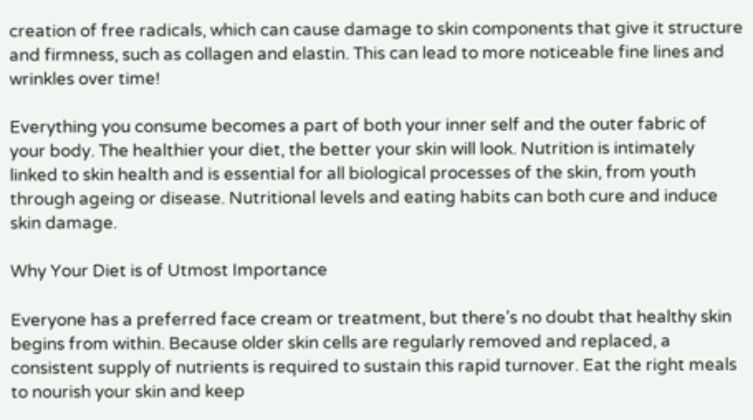creation of free radicals, which can cause damage to skin components that give it structure and firmness, such as collagen and elastin. This can lead to more noticeable fine lines and wrinkles over time!

Everything you consume becomes a part of both your inner self and the outer fabric of your body. The healthier your diet, the better your skin will look. Nutrition is intimately linked to skin health and is essential for all biological processes of the skin, from youth through ageing or disease. Nutritional levels and eating habits can both cure and induce skin damage.

Why Your Diet is of Utmost Importance

Everyone has a preferred face cream or treatment, but there’s no doubt that healthy skin begins from within. Because older skin cells are regularly removed and replaced, a consistent supply of nutrients is required to sustain this rapid turnover. Eat the right meals to nourish your skin and keep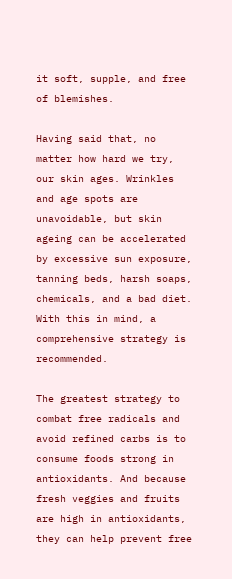it soft, supple, and free of blemishes.

Having said that, no matter how hard we try, our skin ages. Wrinkles and age spots are unavoidable, but skin ageing can be accelerated by excessive sun exposure, tanning beds, harsh soaps, chemicals, and a bad diet. With this in mind, a comprehensive strategy is recommended.

The greatest strategy to combat free radicals and avoid refined carbs is to consume foods strong in antioxidants. And because fresh veggies and fruits are high in antioxidants, they can help prevent free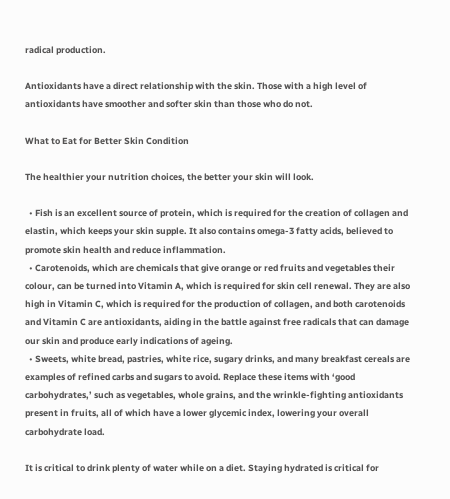radical production.

Antioxidants have a direct relationship with the skin. Those with a high level of antioxidants have smoother and softer skin than those who do not.

What to Eat for Better Skin Condition

The healthier your nutrition choices, the better your skin will look.

  • Fish is an excellent source of protein, which is required for the creation of collagen and elastin, which keeps your skin supple. It also contains omega-3 fatty acids, believed to promote skin health and reduce inflammation.
  • Carotenoids, which are chemicals that give orange or red fruits and vegetables their colour, can be turned into Vitamin A, which is required for skin cell renewal. They are also high in Vitamin C, which is required for the production of collagen, and both carotenoids and Vitamin C are antioxidants, aiding in the battle against free radicals that can damage our skin and produce early indications of ageing.
  • Sweets, white bread, pastries, white rice, sugary drinks, and many breakfast cereals are examples of refined carbs and sugars to avoid. Replace these items with ‘good carbohydrates,’ such as vegetables, whole grains, and the wrinkle-fighting antioxidants present in fruits, all of which have a lower glycemic index, lowering your overall carbohydrate load.

It is critical to drink plenty of water while on a diet. Staying hydrated is critical for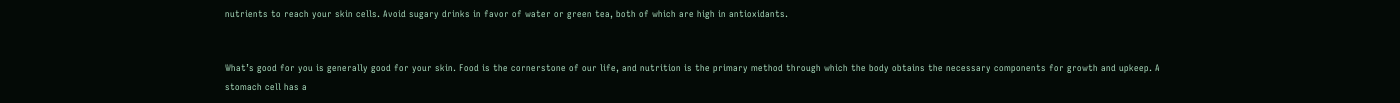nutrients to reach your skin cells. Avoid sugary drinks in favor of water or green tea, both of which are high in antioxidants.


What’s good for you is generally good for your skin. Food is the cornerstone of our life, and nutrition is the primary method through which the body obtains the necessary components for growth and upkeep. A stomach cell has a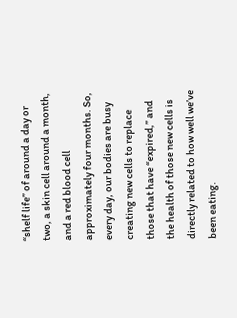“shelf life” of around a day or two, a skin cell around a month, and a red blood cell approximately four months. So, every day, our bodies are busy creating new cells to replace those that have “expired,” and the health of those new cells is directly related to how well we’ve been eating.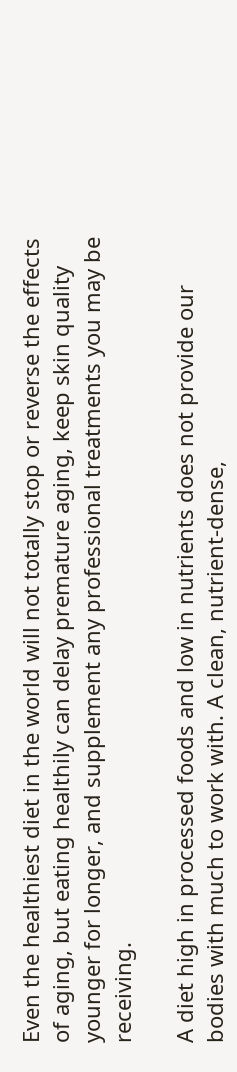Even the healthiest diet in the world will not totally stop or reverse the effects of aging, but eating healthily can delay premature aging, keep skin quality younger for longer, and supplement any professional treatments you may be receiving.

A diet high in processed foods and low in nutrients does not provide our bodies with much to work with. A clean, nutrient-dense,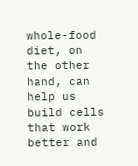whole-food diet, on the other hand, can help us build cells that work better and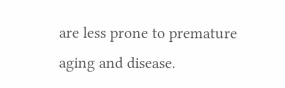are less prone to premature aging and disease.